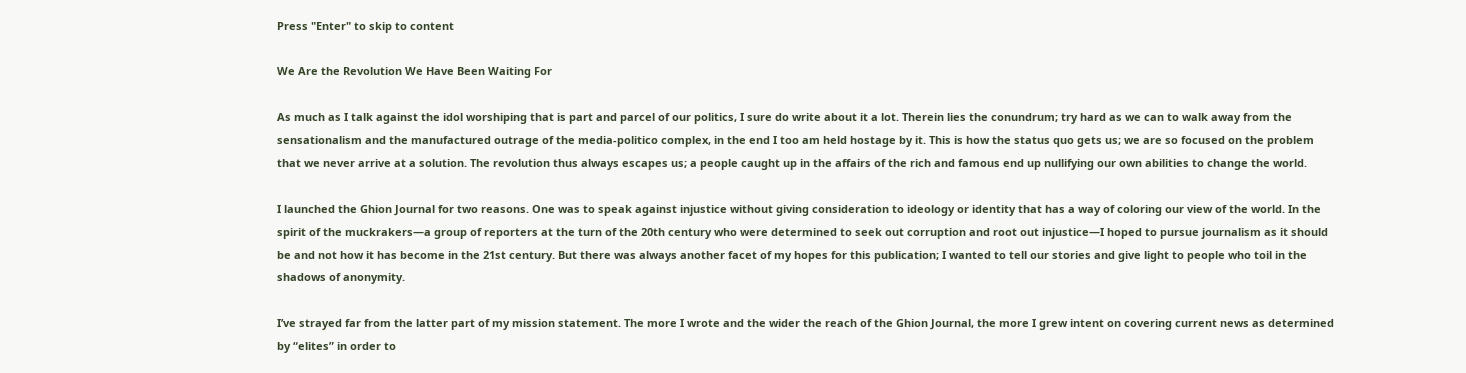Press "Enter" to skip to content

We Are the Revolution We Have Been Waiting For

As much as I talk against the idol worshiping that is part and parcel of our politics, I sure do write about it a lot. Therein lies the conundrum; try hard as we can to walk away from the sensationalism and the manufactured outrage of the media-politico complex, in the end I too am held hostage by it. This is how the status quo gets us; we are so focused on the problem that we never arrive at a solution. The revolution thus always escapes us; a people caught up in the affairs of the rich and famous end up nullifying our own abilities to change the world.

I launched the Ghion Journal for two reasons. One was to speak against injustice without giving consideration to ideology or identity that has a way of coloring our view of the world. In the spirit of the muckrakers—a group of reporters at the turn of the 20th century who were determined to seek out corruption and root out injustice—I hoped to pursue journalism as it should be and not how it has become in the 21st century. But there was always another facet of my hopes for this publication; I wanted to tell our stories and give light to people who toil in the shadows of anonymity.

I’ve strayed far from the latter part of my mission statement. The more I wrote and the wider the reach of the Ghion Journal, the more I grew intent on covering current news as determined by “elites” in order to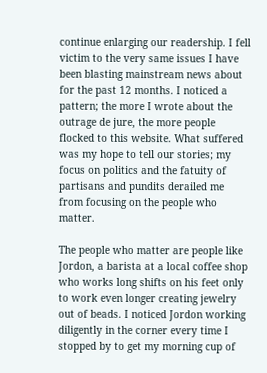continue enlarging our readership. I fell victim to the very same issues I have been blasting mainstream news about for the past 12 months. I noticed a pattern; the more I wrote about the outrage de jure, the more people flocked to this website. What suffered was my hope to tell our stories; my focus on politics and the fatuity of partisans and pundits derailed me from focusing on the people who matter.

The people who matter are people like Jordon, a barista at a local coffee shop who works long shifts on his feet only to work even longer creating jewelry out of beads. I noticed Jordon working diligently in the corner every time I stopped by to get my morning cup of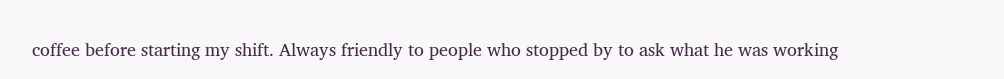coffee before starting my shift. Always friendly to people who stopped by to ask what he was working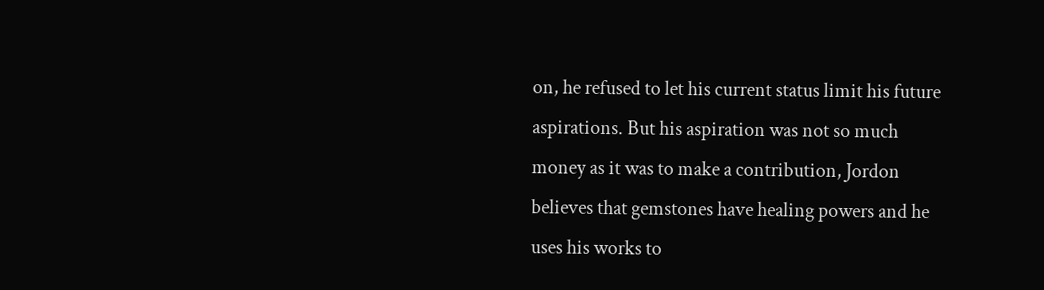on, he refused to let his current status limit his future aspirations. But his aspiration was not so much money as it was to make a contribution, Jordon believes that gemstones have healing powers and he uses his works to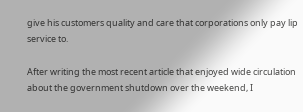give his customers quality and care that corporations only pay lip service to.

After writing the most recent article that enjoyed wide circulation about the government shutdown over the weekend, I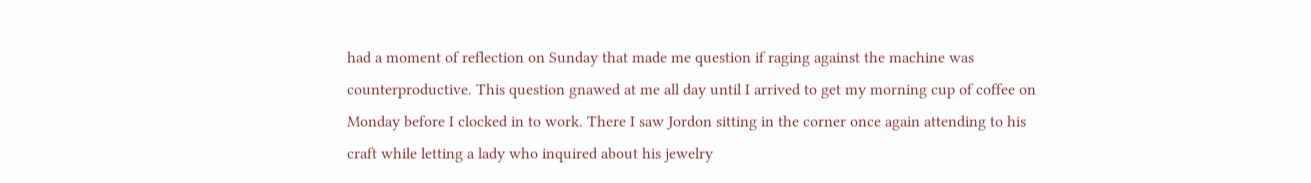had a moment of reflection on Sunday that made me question if raging against the machine was counterproductive. This question gnawed at me all day until I arrived to get my morning cup of coffee on Monday before I clocked in to work. There I saw Jordon sitting in the corner once again attending to his craft while letting a lady who inquired about his jewelry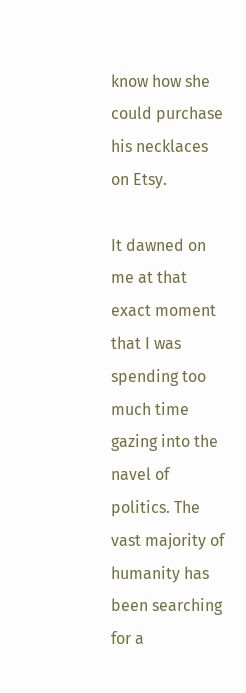know how she could purchase his necklaces on Etsy.

It dawned on me at that exact moment that I was spending too much time gazing into the navel of politics. The vast majority of humanity has been searching for a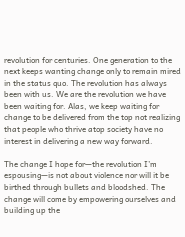revolution for centuries. One generation to the next keeps wanting change only to remain mired in the status quo. The revolution has always been with us. We are the revolution we have been waiting for. Alas, we keep waiting for change to be delivered from the top not realizing that people who thrive atop society have no interest in delivering a new way forward.

The change I hope for—the revolution I’m espousing—is not about violence nor will it be birthed through bullets and bloodshed. The change will come by empowering ourselves and building up the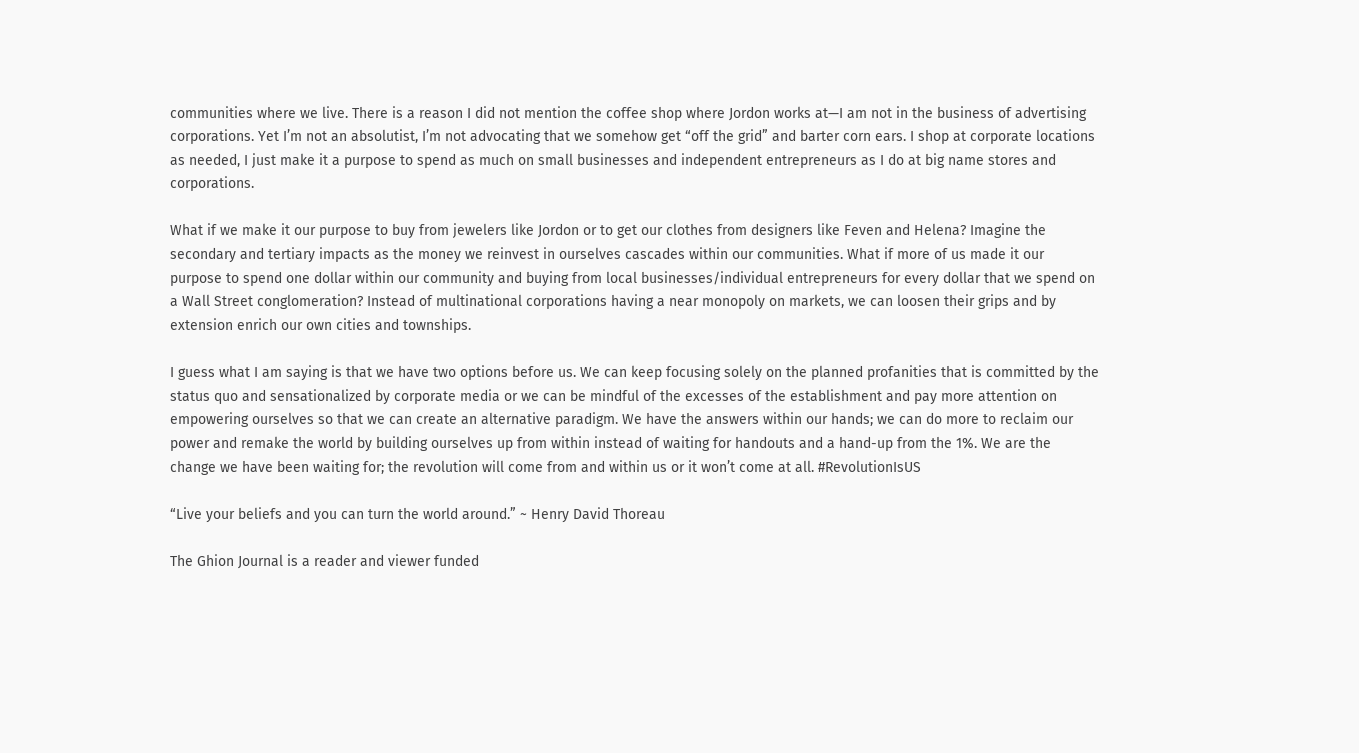communities where we live. There is a reason I did not mention the coffee shop where Jordon works at—I am not in the business of advertising corporations. Yet I’m not an absolutist, I’m not advocating that we somehow get “off the grid” and barter corn ears. I shop at corporate locations as needed, I just make it a purpose to spend as much on small businesses and independent entrepreneurs as I do at big name stores and corporations.

What if we make it our purpose to buy from jewelers like Jordon or to get our clothes from designers like Feven and Helena? Imagine the secondary and tertiary impacts as the money we reinvest in ourselves cascades within our communities. What if more of us made it our purpose to spend one dollar within our community and buying from local businesses/individual entrepreneurs for every dollar that we spend on a Wall Street conglomeration? Instead of multinational corporations having a near monopoly on markets, we can loosen their grips and by extension enrich our own cities and townships.

I guess what I am saying is that we have two options before us. We can keep focusing solely on the planned profanities that is committed by the status quo and sensationalized by corporate media or we can be mindful of the excesses of the establishment and pay more attention on empowering ourselves so that we can create an alternative paradigm. We have the answers within our hands; we can do more to reclaim our power and remake the world by building ourselves up from within instead of waiting for handouts and a hand-up from the 1%. We are the change we have been waiting for; the revolution will come from and within us or it won’t come at all. #RevolutionIsUS

“Live your beliefs and you can turn the world around.” ~ Henry David Thoreau

The Ghion Journal is a reader and viewer funded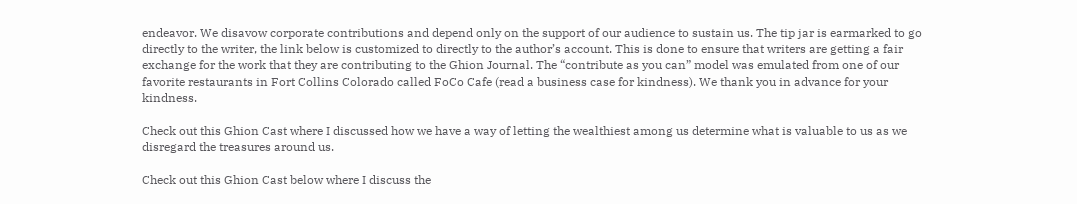endeavor. We disavow corporate contributions and depend only on the support of our audience to sustain us. The tip jar is earmarked to go directly to the writer, the link below is customized to directly to the author’s account. This is done to ensure that writers are getting a fair exchange for the work that they are contributing to the Ghion Journal. The “contribute as you can” model was emulated from one of our favorite restaurants in Fort Collins Colorado called FoCo Cafe (read a business case for kindness). We thank you in advance for your kindness.

Check out this Ghion Cast where I discussed how we have a way of letting the wealthiest among us determine what is valuable to us as we disregard the treasures around us.

Check out this Ghion Cast below where I discuss the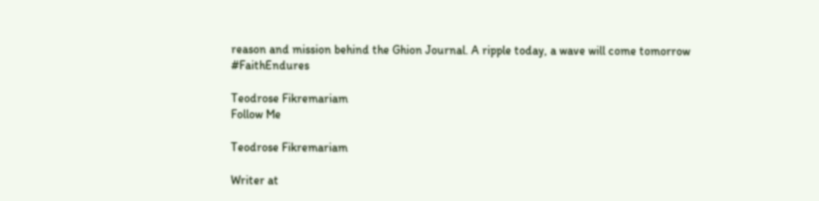reason and mission behind the Ghion Journal. A ripple today, a wave will come tomorrow #FaithEndures

Teodrose Fikremariam
Follow Me

Teodrose Fikremariam

Writer at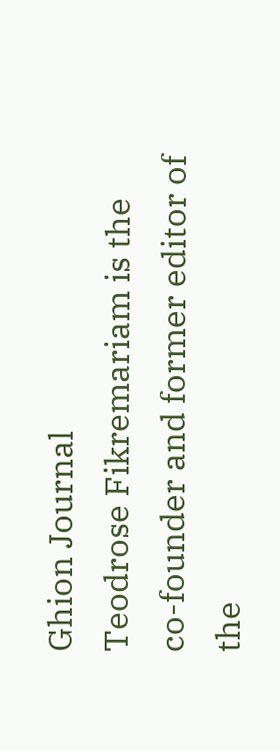Ghion Journal
Teodrose Fikremariam is the co-founder and former editor of the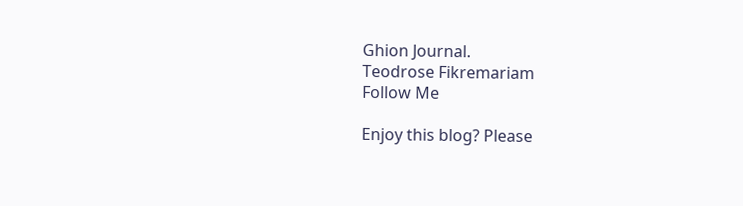Ghion Journal.
Teodrose Fikremariam
Follow Me

Enjoy this blog? Please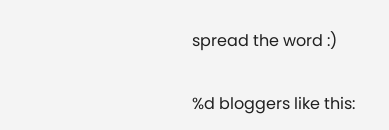spread the word :)

%d bloggers like this: